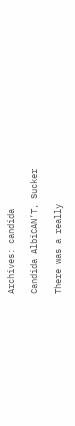Archives: candida

Candida AlbiCAN’T, Sucker

There was a really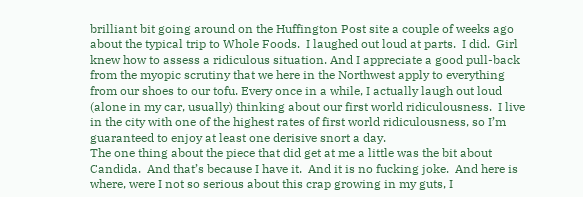brilliant bit going around on the Huffington Post site a couple of weeks ago about the typical trip to Whole Foods.  I laughed out loud at parts.  I did.  Girl knew how to assess a ridiculous situation. And I appreciate a good pull-back from the myopic scrutiny that we here in the Northwest apply to everything from our shoes to our tofu. Every once in a while, I actually laugh out loud (alone in my car, usually) thinking about our first world ridiculousness.  I live in the city with one of the highest rates of first world ridiculousness, so I’m guaranteed to enjoy at least one derisive snort a day.
The one thing about the piece that did get at me a little was the bit about Candida.  And that’s because I have it.  And it is no fucking joke.  And here is where, were I not so serious about this crap growing in my guts, I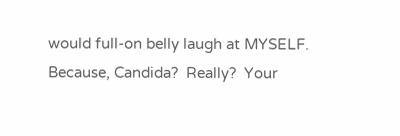would full-on belly laugh at MYSELF.  Because, Candida?  Really?  Your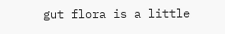gut flora is a little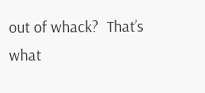out of whack?  That’s what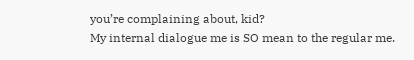you’re complaining about, kid?
My internal dialogue me is SO mean to the regular me.